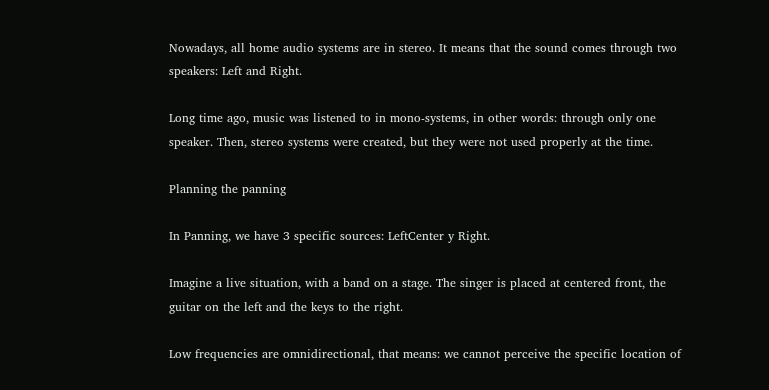Nowadays, all home audio systems are in stereo. It means that the sound comes through two speakers: Left and Right.

Long time ago, music was listened to in mono-systems, in other words: through only one speaker. Then, stereo systems were created, but they were not used properly at the time.

Planning the panning

In Panning, we have 3 specific sources: LeftCenter y Right.

Imagine a live situation, with a band on a stage. The singer is placed at centered front, the guitar on the left and the keys to the right.

Low frequencies are omnidirectional, that means: we cannot perceive the specific location of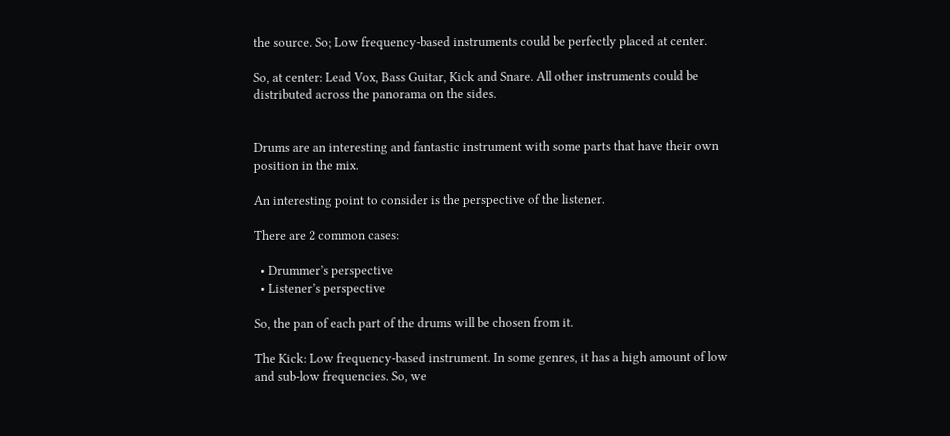the source. So; Low frequency-based instruments could be perfectly placed at center.

So, at center: Lead Vox, Bass Guitar, Kick and Snare. All other instruments could be distributed across the panorama on the sides.


Drums are an interesting and fantastic instrument with some parts that have their own position in the mix.

An interesting point to consider is the perspective of the listener.

There are 2 common cases:

  • Drummer’s perspective
  • Listener’s perspective

So, the pan of each part of the drums will be chosen from it.

The Kick: Low frequency-based instrument. In some genres, it has a high amount of low and sub-low frequencies. So, we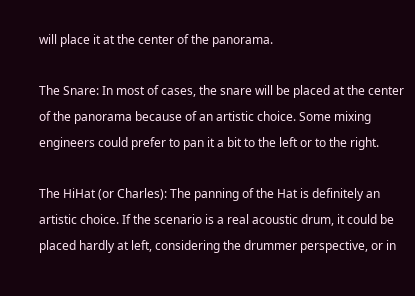will place it at the center of the panorama.

The Snare: In most of cases, the snare will be placed at the center of the panorama because of an artistic choice. Some mixing engineers could prefer to pan it a bit to the left or to the right.

The HiHat (or Charles): The panning of the Hat is definitely an artistic choice. If the scenario is a real acoustic drum, it could be placed hardly at left, considering the drummer perspective, or in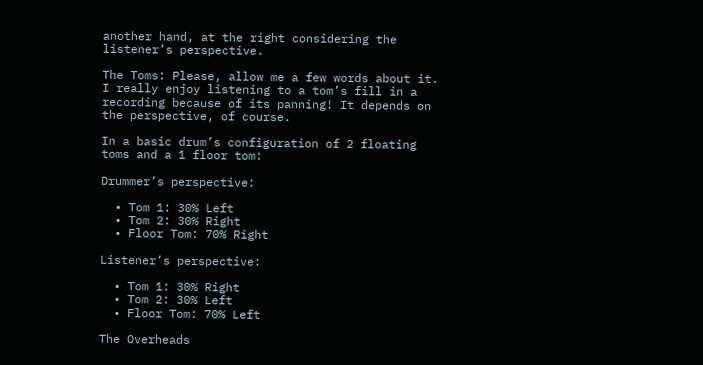another hand, at the right considering the listener’s perspective.

The Toms: Please, allow me a few words about it. I really enjoy listening to a tom’s fill in a recording because of its panning! It depends on the perspective, of course.

In a basic drum’s configuration of 2 floating toms and a 1 floor tom:

Drummer’s perspective:

  • Tom 1: 30% Left
  • Tom 2: 30% Right
  • Floor Tom: 70% Right

Listener’s perspective:

  • Tom 1: 30% Right
  • Tom 2: 30% Left
  • Floor Tom: 70% Left

The Overheads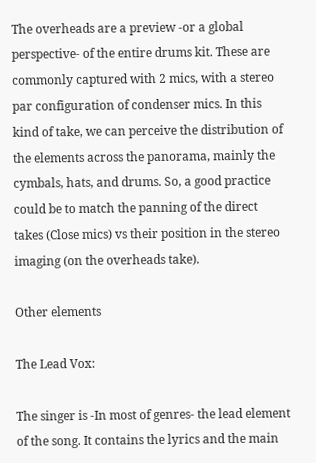The overheads are a preview -or a global perspective- of the entire drums kit. These are commonly captured with 2 mics, with a stereo par configuration of condenser mics. In this kind of take, we can perceive the distribution of the elements across the panorama, mainly the cymbals, hats, and drums. So, a good practice could be to match the panning of the direct takes (Close mics) vs their position in the stereo imaging (on the overheads take).

Other elements

The Lead Vox:

The singer is -In most of genres- the lead element of the song. It contains the lyrics and the main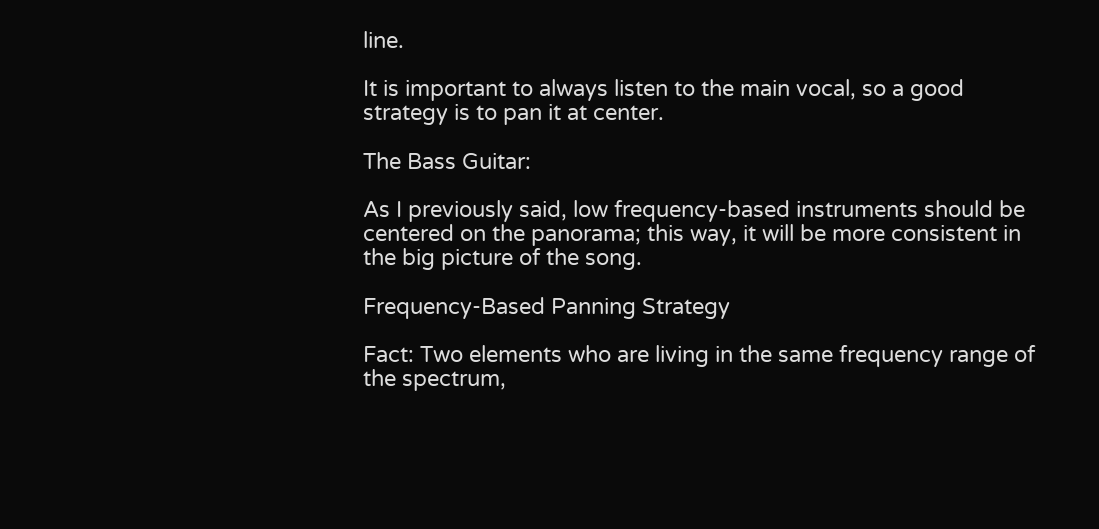line.

It is important to always listen to the main vocal, so a good strategy is to pan it at center.

The Bass Guitar:

As I previously said, low frequency-based instruments should be centered on the panorama; this way, it will be more consistent in the big picture of the song.

Frequency-Based Panning Strategy

Fact: Two elements who are living in the same frequency range of the spectrum,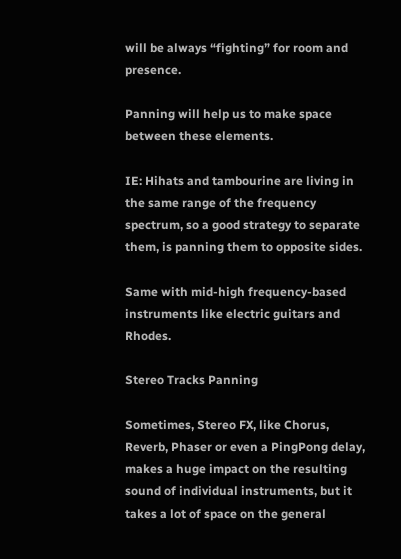will be always “fighting” for room and presence.

Panning will help us to make space between these elements.

IE: Hihats and tambourine are living in the same range of the frequency spectrum, so a good strategy to separate them, is panning them to opposite sides.

Same with mid-high frequency-based instruments like electric guitars and Rhodes.

Stereo Tracks Panning

Sometimes, Stereo FX, like Chorus, Reverb, Phaser or even a PingPong delay, makes a huge impact on the resulting sound of individual instruments, but it takes a lot of space on the general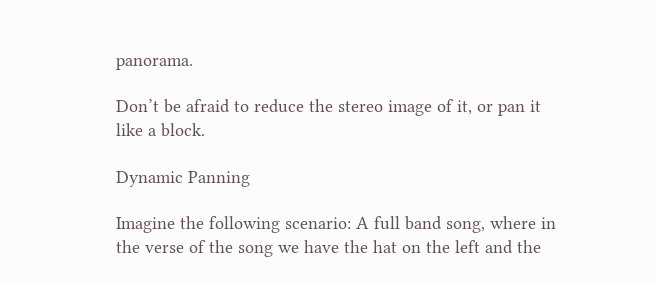panorama.

Don’t be afraid to reduce the stereo image of it, or pan it like a block.

Dynamic Panning

Imagine the following scenario: A full band song, where in the verse of the song we have the hat on the left and the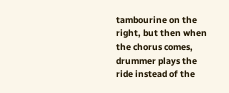tambourine on the right, but then when the chorus comes, drummer plays the ride instead of the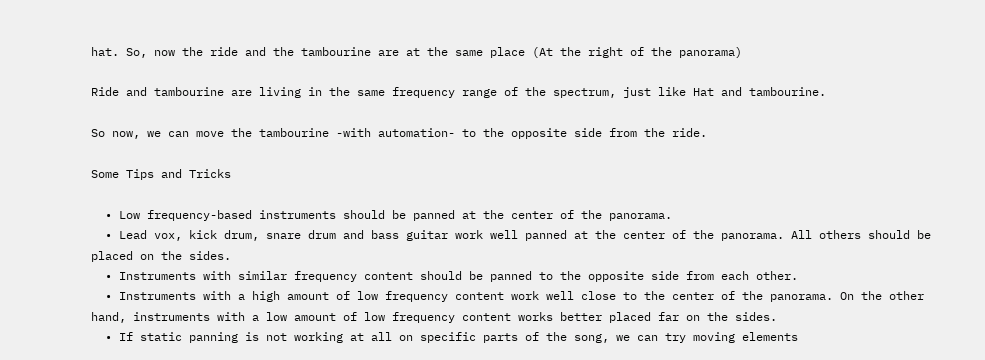hat. So, now the ride and the tambourine are at the same place (At the right of the panorama)

Ride and tambourine are living in the same frequency range of the spectrum, just like Hat and tambourine.

So now, we can move the tambourine -with automation- to the opposite side from the ride.

Some Tips and Tricks

  • Low frequency-based instruments should be panned at the center of the panorama.
  • Lead vox, kick drum, snare drum and bass guitar work well panned at the center of the panorama. All others should be placed on the sides.
  • Instruments with similar frequency content should be panned to the opposite side from each other.
  • Instruments with a high amount of low frequency content work well close to the center of the panorama. On the other hand, instruments with a low amount of low frequency content works better placed far on the sides.
  • If static panning is not working at all on specific parts of the song, we can try moving elements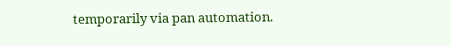temporarily via pan automation.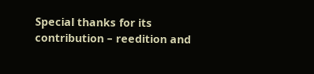Special thanks for its contribution – reedition and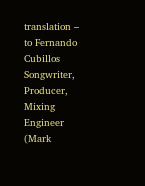translation – to Fernando Cubillos Songwriter, Producer, Mixing Engineer (Mark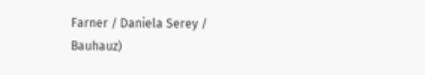Farner / Daniela Serey / Bauhauz)